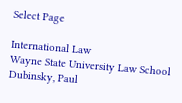Select Page

International Law
Wayne State University Law School
Dubinsky, Paul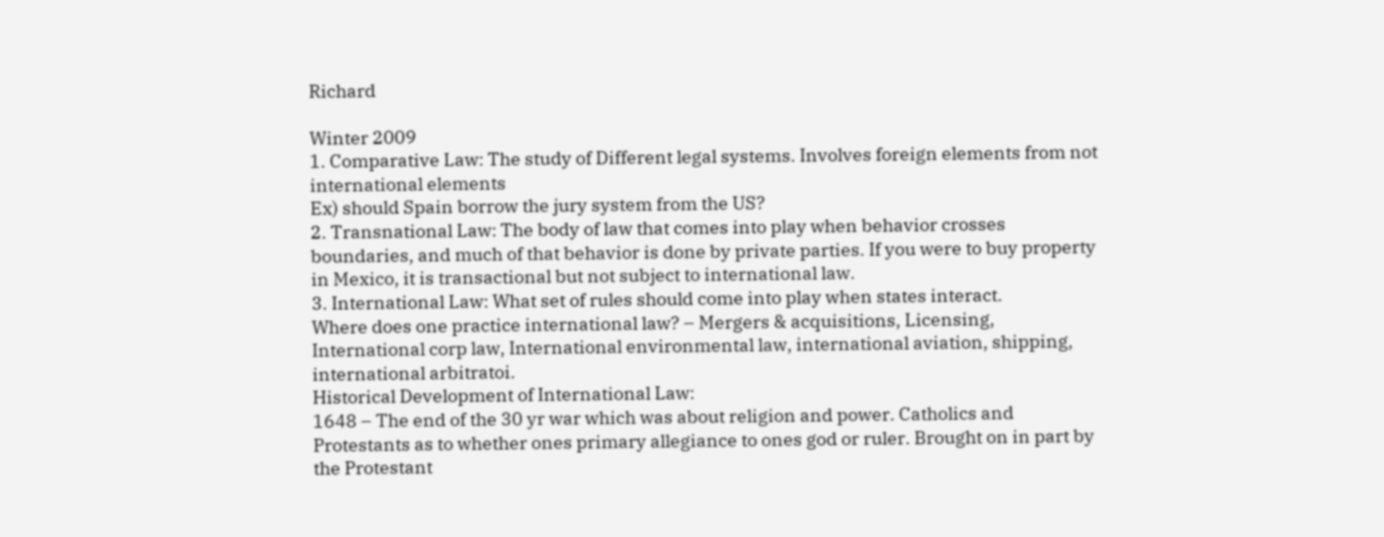Richard

Winter 2009
1. Comparative Law: The study of Different legal systems. Involves foreign elements from not international elements
Ex) should Spain borrow the jury system from the US?
2. Transnational Law: The body of law that comes into play when behavior crosses boundaries, and much of that behavior is done by private parties. If you were to buy property in Mexico, it is transactional but not subject to international law.
3. International Law: What set of rules should come into play when states interact.
Where does one practice international law? – Mergers & acquisitions, Licensing, International corp law, International environmental law, international aviation, shipping, international arbitratoi.
Historical Development of International Law:
1648 – The end of the 30 yr war which was about religion and power. Catholics and Protestants as to whether ones primary allegiance to ones god or ruler. Brought on in part by the Protestant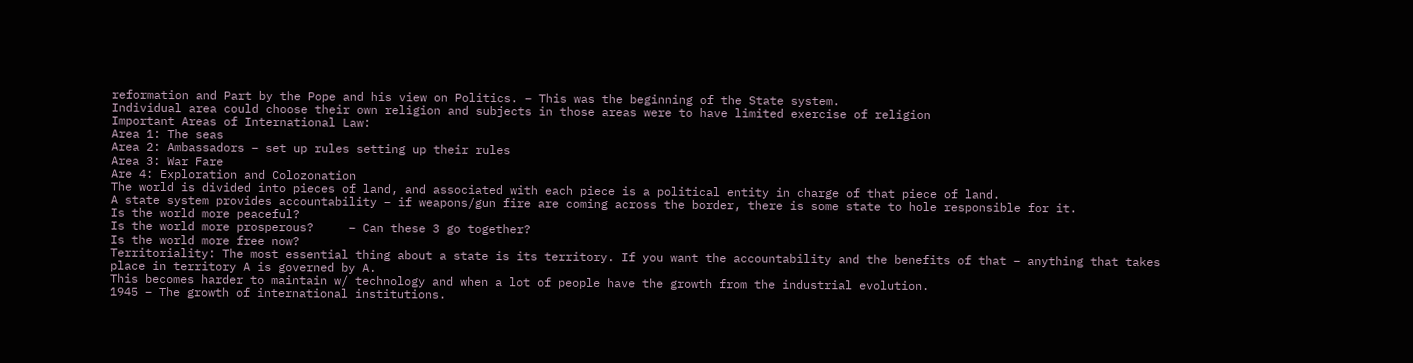reformation and Part by the Pope and his view on Politics. – This was the beginning of the State system.
Individual area could choose their own religion and subjects in those areas were to have limited exercise of religion
Important Areas of International Law:
Area 1: The seas
Area 2: Ambassadors – set up rules setting up their rules
Area 3: War Fare
Are 4: Exploration and Colozonation
The world is divided into pieces of land, and associated with each piece is a political entity in charge of that piece of land.
A state system provides accountability – if weapons/gun fire are coming across the border, there is some state to hole responsible for it.
Is the world more peaceful?
Is the world more prosperous?     – Can these 3 go together?
Is the world more free now?
Territoriality: The most essential thing about a state is its territory. If you want the accountability and the benefits of that – anything that takes place in territory A is governed by A.
This becomes harder to maintain w/ technology and when a lot of people have the growth from the industrial evolution.
1945 – The growth of international institutions.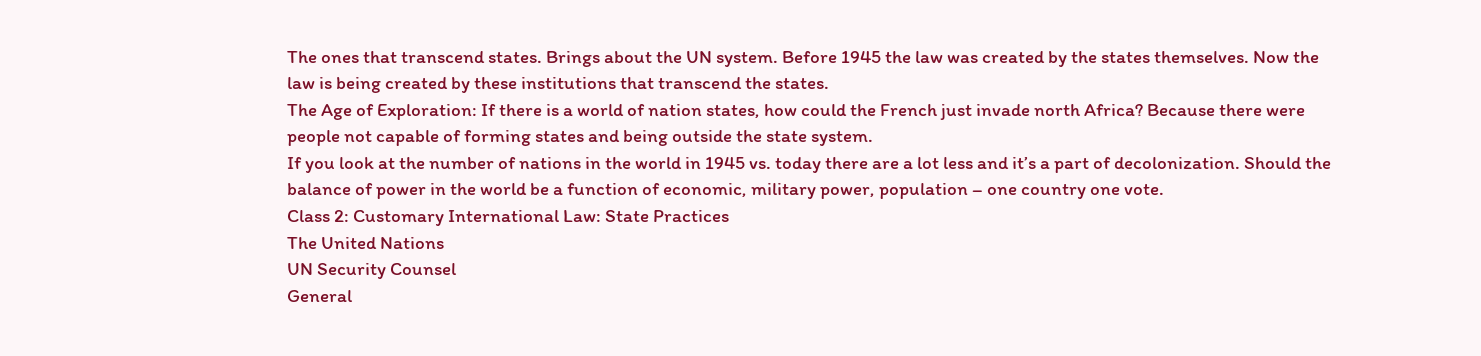The ones that transcend states. Brings about the UN system. Before 1945 the law was created by the states themselves. Now the law is being created by these institutions that transcend the states.
The Age of Exploration: If there is a world of nation states, how could the French just invade north Africa? Because there were people not capable of forming states and being outside the state system.
If you look at the number of nations in the world in 1945 vs. today there are a lot less and it’s a part of decolonization. Should the balance of power in the world be a function of economic, military power, population – one country one vote.
Class 2: Customary International Law: State Practices
The United Nations
UN Security Counsel
General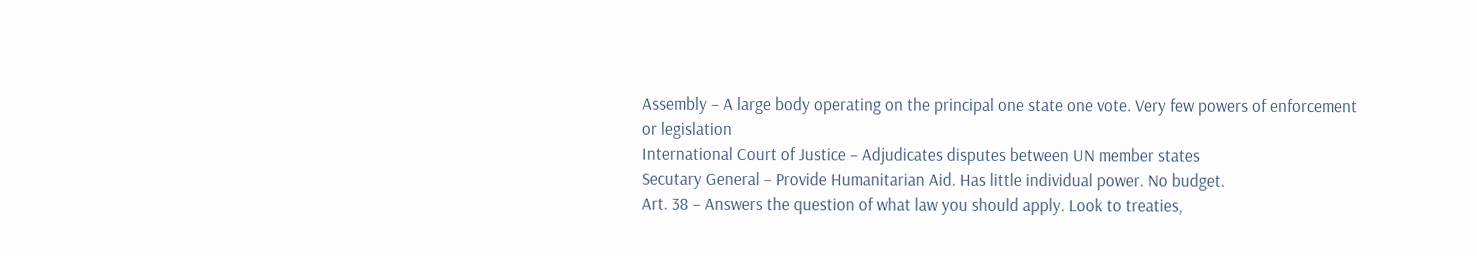Assembly – A large body operating on the principal one state one vote. Very few powers of enforcement or legislation
International Court of Justice – Adjudicates disputes between UN member states
Secutary General – Provide Humanitarian Aid. Has little individual power. No budget.
Art. 38 – Answers the question of what law you should apply. Look to treaties,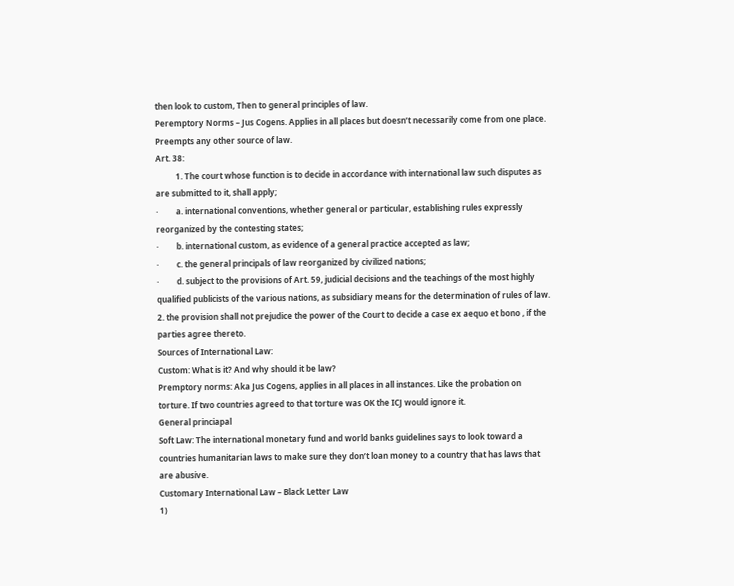then look to custom, Then to general principles of law.
Peremptory Norms – Jus Cogens. Applies in all places but doesn’t necessarily come from one place. Preempts any other source of law.
Art. 38:
          1. The court whose function is to decide in accordance with international law such disputes as are submitted to it, shall apply;
·         a. international conventions, whether general or particular, establishing rules expressly reorganized by the contesting states;
·         b. international custom, as evidence of a general practice accepted as law;
·         c. the general principals of law reorganized by civilized nations;
·         d. subject to the provisions of Art. 59, judicial decisions and the teachings of the most highly qualified publicists of the various nations, as subsidiary means for the determination of rules of law.
2. the provision shall not prejudice the power of the Court to decide a case ex aequo et bono , if the parties agree thereto.
Sources of International Law:
Custom: What is it? And why should it be law?
Premptory norms: Aka Jus Cogens, applies in all places in all instances. Like the probation on torture. If two countries agreed to that torture was OK the ICJ would ignore it.
General princiapal
Soft Law: The international monetary fund and world banks guidelines says to look toward a countries humanitarian laws to make sure they don’t loan money to a country that has laws that are abusive.
Customary International Law – Black Letter Law
1)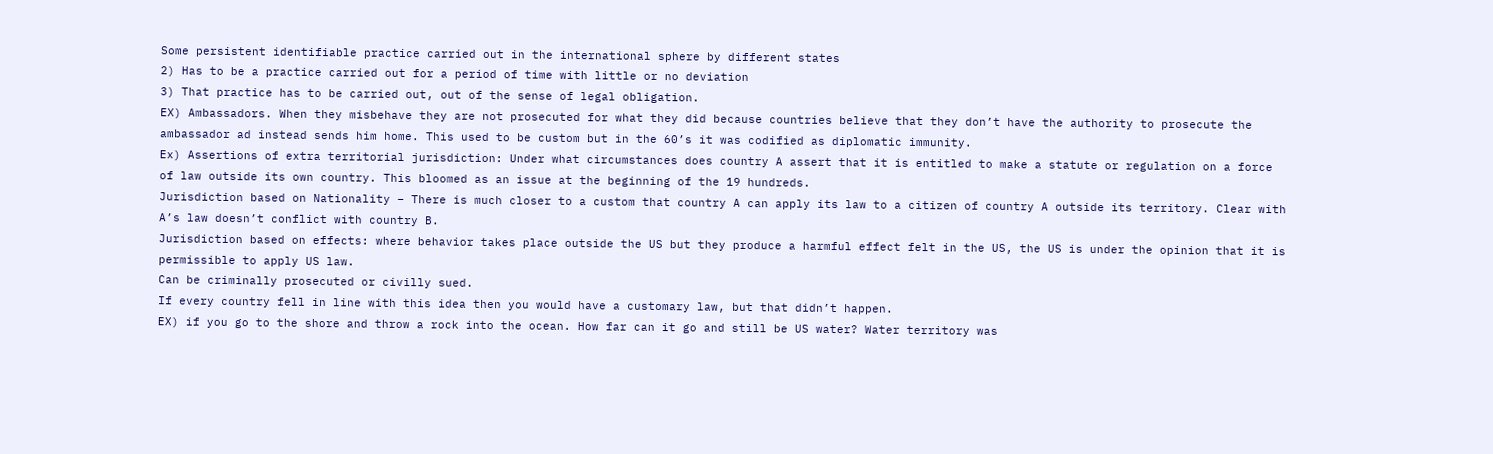Some persistent identifiable practice carried out in the international sphere by different states
2) Has to be a practice carried out for a period of time with little or no deviation
3) That practice has to be carried out, out of the sense of legal obligation.
EX) Ambassadors. When they misbehave they are not prosecuted for what they did because countries believe that they don’t have the authority to prosecute the ambassador ad instead sends him home. This used to be custom but in the 60’s it was codified as diplomatic immunity.
Ex) Assertions of extra territorial jurisdiction: Under what circumstances does country A assert that it is entitled to make a statute or regulation on a force of law outside its own country. This bloomed as an issue at the beginning of the 19 hundreds.
Jurisdiction based on Nationality – There is much closer to a custom that country A can apply its law to a citizen of country A outside its territory. Clear with A’s law doesn’t conflict with country B.
Jurisdiction based on effects: where behavior takes place outside the US but they produce a harmful effect felt in the US, the US is under the opinion that it is permissible to apply US law.
Can be criminally prosecuted or civilly sued.
If every country fell in line with this idea then you would have a customary law, but that didn’t happen.
EX) if you go to the shore and throw a rock into the ocean. How far can it go and still be US water? Water territory was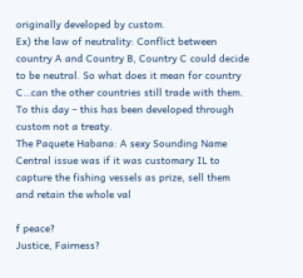originally developed by custom.
Ex) the law of neutrality: Conflict between country A and Country B, Country C could decide to be neutral. So what does it mean for country C…can the other countries still trade with them. To this day – this has been developed through custom not a treaty.
The Paquete Habana: A sexy Sounding Name
Central issue was if it was customary IL to capture the fishing vessels as prize, sell them and retain the whole val

f peace?
Justice, Fairness?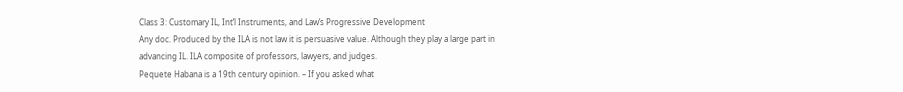Class 3: Customary IL, Int’l Instruments, and Law’s Progressive Development
Any doc. Produced by the ILA is not law it is persuasive value. Although they play a large part in advancing IL. ILA composite of professors, lawyers, and judges.
Pequete Habana is a 19th century opinion. – If you asked what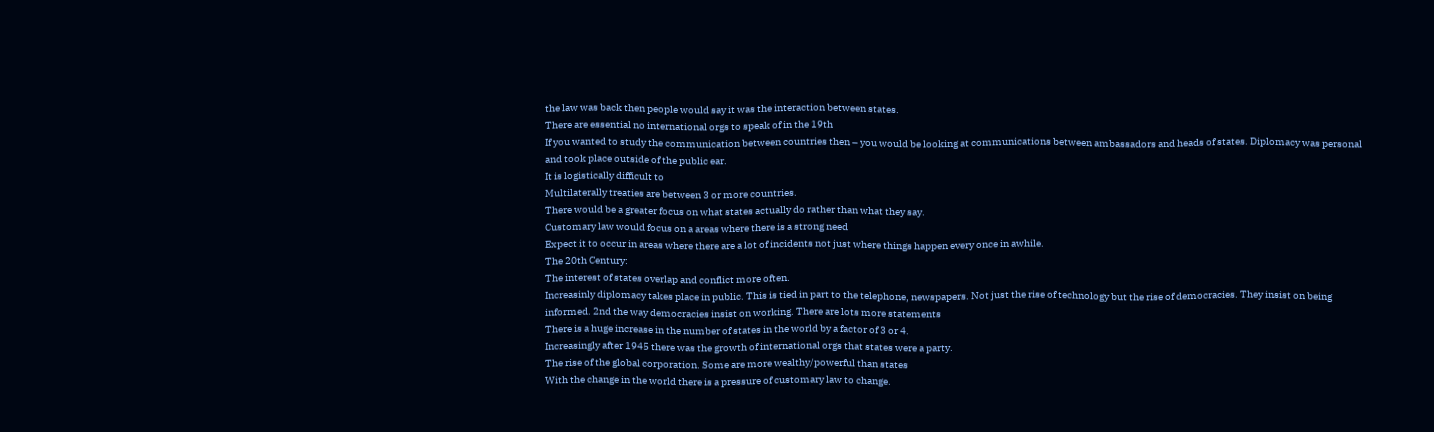the law was back then people would say it was the interaction between states.
There are essential no international orgs to speak of in the 19th
If you wanted to study the communication between countries then – you would be looking at communications between ambassadors and heads of states. Diplomacy was personal and took place outside of the public ear.
It is logistically difficult to
Multilaterally treaties are between 3 or more countries.
There would be a greater focus on what states actually do rather than what they say.
Customary law would focus on a areas where there is a strong need
Expect it to occur in areas where there are a lot of incidents not just where things happen every once in awhile.
The 20th Century:
The interest of states overlap and conflict more often.
Increasinly diplomacy takes place in public. This is tied in part to the telephone, newspapers. Not just the rise of technology but the rise of democracies. They insist on being informed. 2nd the way democracies insist on working. There are lots more statements
There is a huge increase in the number of states in the world by a factor of 3 or 4.
Increasingly after 1945 there was the growth of international orgs that states were a party.
The rise of the global corporation. Some are more wealthy/powerful than states
With the change in the world there is a pressure of customary law to change.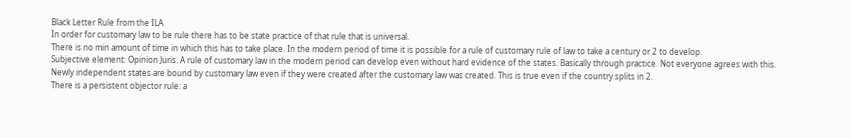Black Letter Rule from the ILA
In order for customary law to be rule there has to be state practice of that rule that is universal.
There is no min amount of time in which this has to take place. In the modern period of time it is possible for a rule of customary rule of law to take a century or 2 to develop.
Subjective element: Opinion Juris. A rule of customary law in the modern period can develop even without hard evidence of the states. Basically through practice. Not everyone agrees with this.
Newly independent states are bound by customary law even if they were created after the customary law was created. This is true even if the country splits in 2.
There is a persistent objector rule: a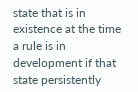state that is in existence at the time a rule is in development if that state persistently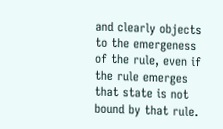and clearly objects to the emergeness of the rule, even if the rule emerges that state is not bound by that rule.